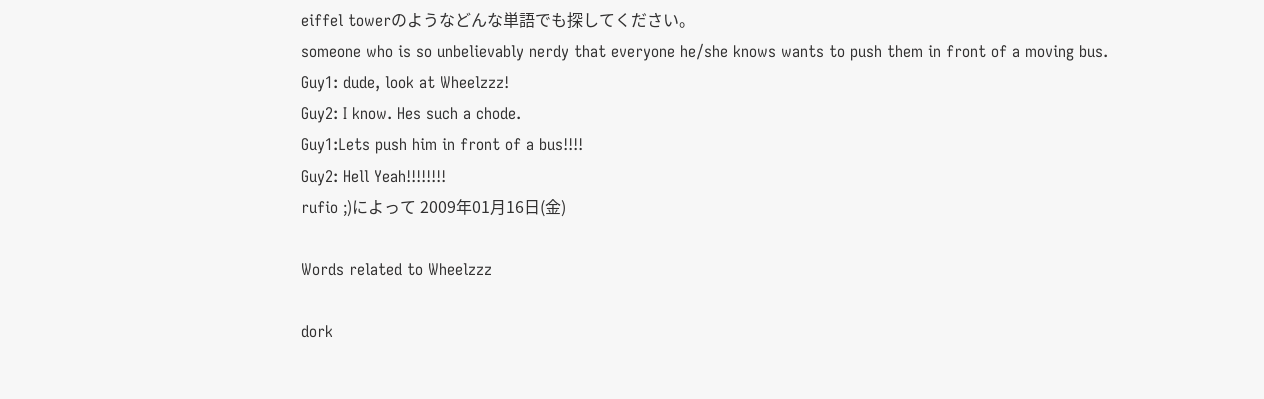eiffel towerのようなどんな単語でも探してください。
someone who is so unbelievably nerdy that everyone he/she knows wants to push them in front of a moving bus.
Guy1: dude, look at Wheelzzz!
Guy2: I know. Hes such a chode.
Guy1:Lets push him in front of a bus!!!!
Guy2: Hell Yeah!!!!!!!!
rufio ;)によって 2009年01月16日(金)

Words related to Wheelzzz

dork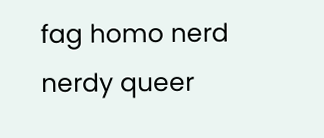fag homo nerd nerdy queer